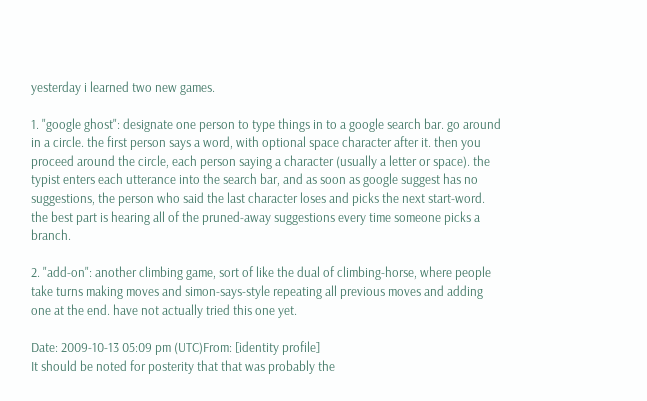yesterday i learned two new games.

1. "google ghost": designate one person to type things in to a google search bar. go around in a circle. the first person says a word, with optional space character after it. then you proceed around the circle, each person saying a character (usually a letter or space). the typist enters each utterance into the search bar, and as soon as google suggest has no suggestions, the person who said the last character loses and picks the next start-word. the best part is hearing all of the pruned-away suggestions every time someone picks a branch.

2. "add-on": another climbing game, sort of like the dual of climbing-horse, where people take turns making moves and simon-says-style repeating all previous moves and adding one at the end. have not actually tried this one yet.

Date: 2009-10-13 05:09 pm (UTC)From: [identity profile]
It should be noted for posterity that that was probably the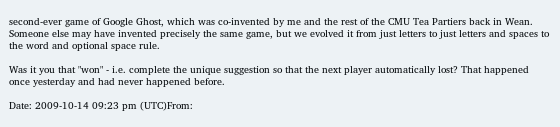second-ever game of Google Ghost, which was co-invented by me and the rest of the CMU Tea Partiers back in Wean. Someone else may have invented precisely the same game, but we evolved it from just letters to just letters and spaces to the word and optional space rule.

Was it you that "won" - i.e. complete the unique suggestion so that the next player automatically lost? That happened once yesterday and had never happened before.

Date: 2009-10-14 09:23 pm (UTC)From: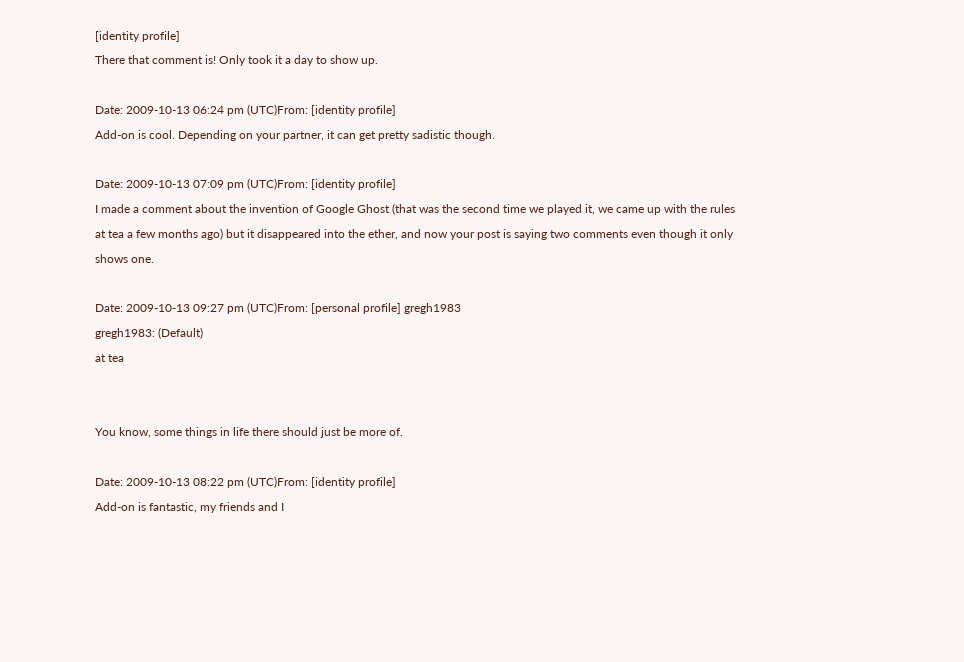[identity profile]
There that comment is! Only took it a day to show up.

Date: 2009-10-13 06:24 pm (UTC)From: [identity profile]
Add-on is cool. Depending on your partner, it can get pretty sadistic though.

Date: 2009-10-13 07:09 pm (UTC)From: [identity profile]
I made a comment about the invention of Google Ghost (that was the second time we played it, we came up with the rules at tea a few months ago) but it disappeared into the ether, and now your post is saying two comments even though it only shows one.

Date: 2009-10-13 09:27 pm (UTC)From: [personal profile] gregh1983
gregh1983: (Default)
at tea


You know, some things in life there should just be more of.

Date: 2009-10-13 08:22 pm (UTC)From: [identity profile]
Add-on is fantastic, my friends and I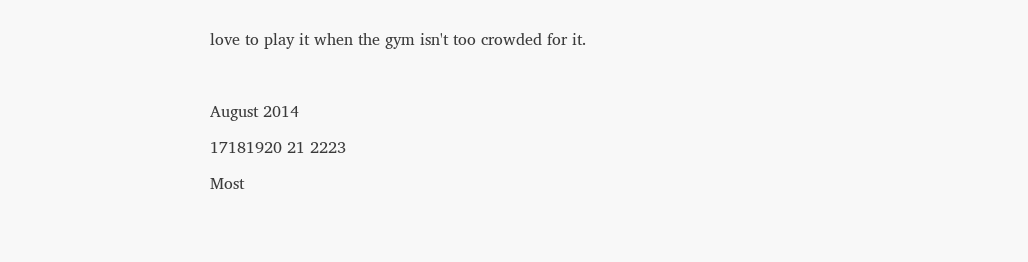love to play it when the gym isn't too crowded for it.



August 2014

17181920 21 2223

Most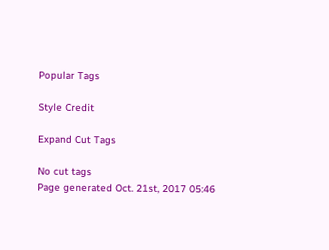Popular Tags

Style Credit

Expand Cut Tags

No cut tags
Page generated Oct. 21st, 2017 05:46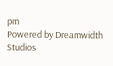pm
Powered by Dreamwidth Studios